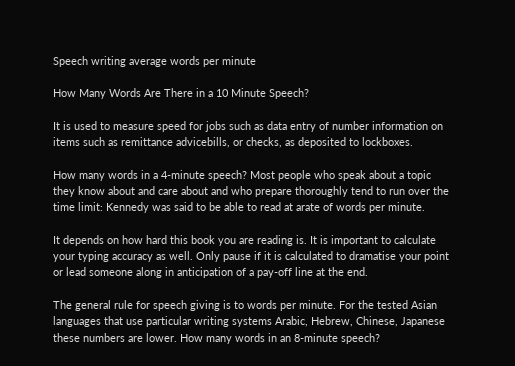Speech writing average words per minute

How Many Words Are There in a 10 Minute Speech?

It is used to measure speed for jobs such as data entry of number information on items such as remittance advicebills, or checks, as deposited to lockboxes.

How many words in a 4-minute speech? Most people who speak about a topic they know about and care about and who prepare thoroughly tend to run over the time limit: Kennedy was said to be able to read at arate of words per minute.

It depends on how hard this book you are reading is. It is important to calculate your typing accuracy as well. Only pause if it is calculated to dramatise your point or lead someone along in anticipation of a pay-off line at the end.

The general rule for speech giving is to words per minute. For the tested Asian languages that use particular writing systems Arabic, Hebrew, Chinese, Japanese these numbers are lower. How many words in an 8-minute speech?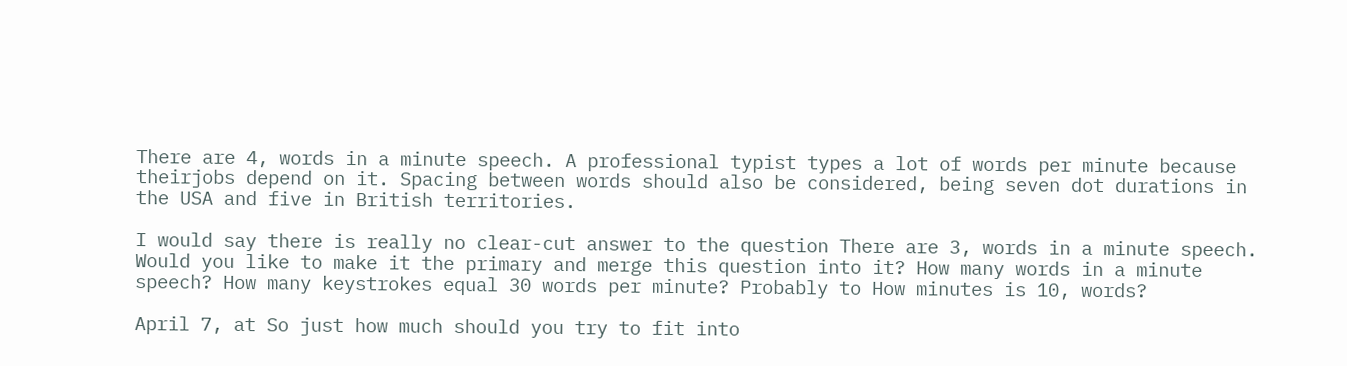There are 4, words in a minute speech. A professional typist types a lot of words per minute because theirjobs depend on it. Spacing between words should also be considered, being seven dot durations in the USA and five in British territories.

I would say there is really no clear-cut answer to the question There are 3, words in a minute speech. Would you like to make it the primary and merge this question into it? How many words in a minute speech? How many keystrokes equal 30 words per minute? Probably to How minutes is 10, words?

April 7, at So just how much should you try to fit into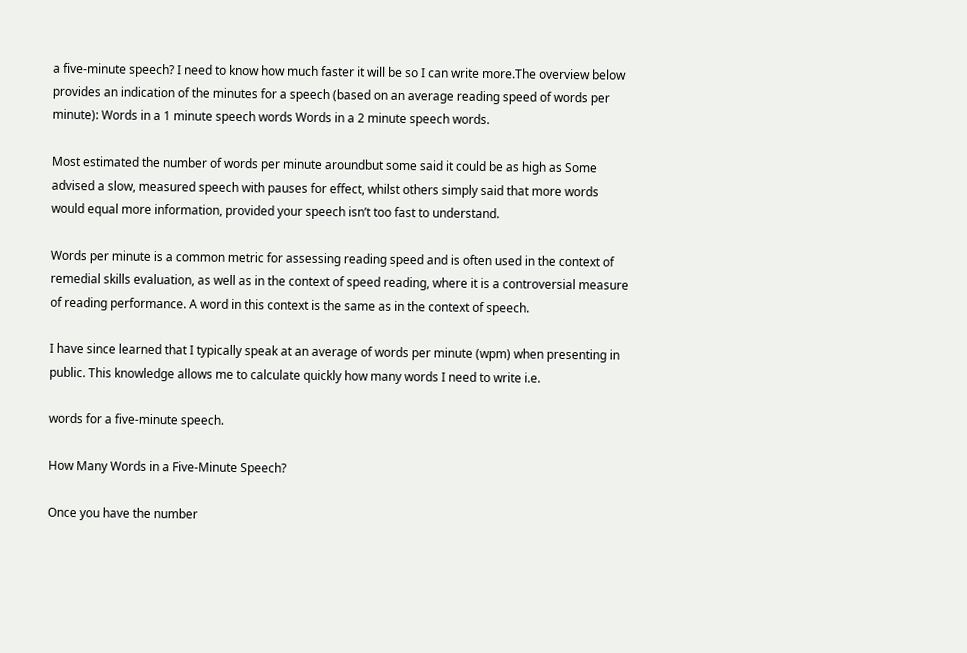a five-minute speech? I need to know how much faster it will be so I can write more.The overview below provides an indication of the minutes for a speech (based on an average reading speed of words per minute): Words in a 1 minute speech words Words in a 2 minute speech words.

Most estimated the number of words per minute aroundbut some said it could be as high as Some advised a slow, measured speech with pauses for effect, whilst others simply said that more words would equal more information, provided your speech isn’t too fast to understand.

Words per minute is a common metric for assessing reading speed and is often used in the context of remedial skills evaluation, as well as in the context of speed reading, where it is a controversial measure of reading performance. A word in this context is the same as in the context of speech.

I have since learned that I typically speak at an average of words per minute (wpm) when presenting in public. This knowledge allows me to calculate quickly how many words I need to write i.e.

words for a five-minute speech.

How Many Words in a Five-Minute Speech?

Once you have the number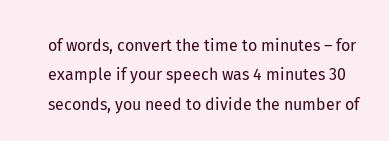of words, convert the time to minutes – for example if your speech was 4 minutes 30 seconds, you need to divide the number of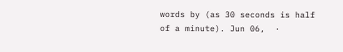words by (as 30 seconds is half of a minute). Jun 06,  ·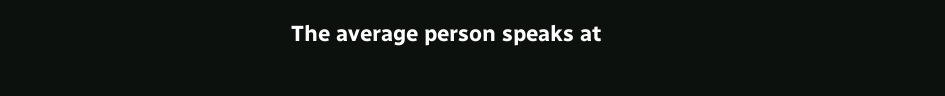The average person speaks at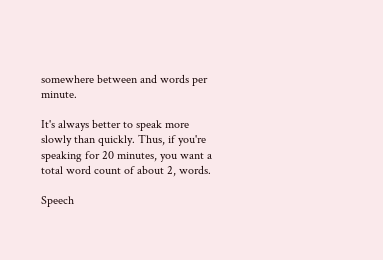somewhere between and words per minute.

It's always better to speak more slowly than quickly. Thus, if you're speaking for 20 minutes, you want a total word count of about 2, words.

Speech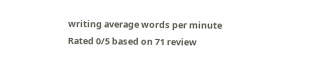writing average words per minute
Rated 0/5 based on 71 review